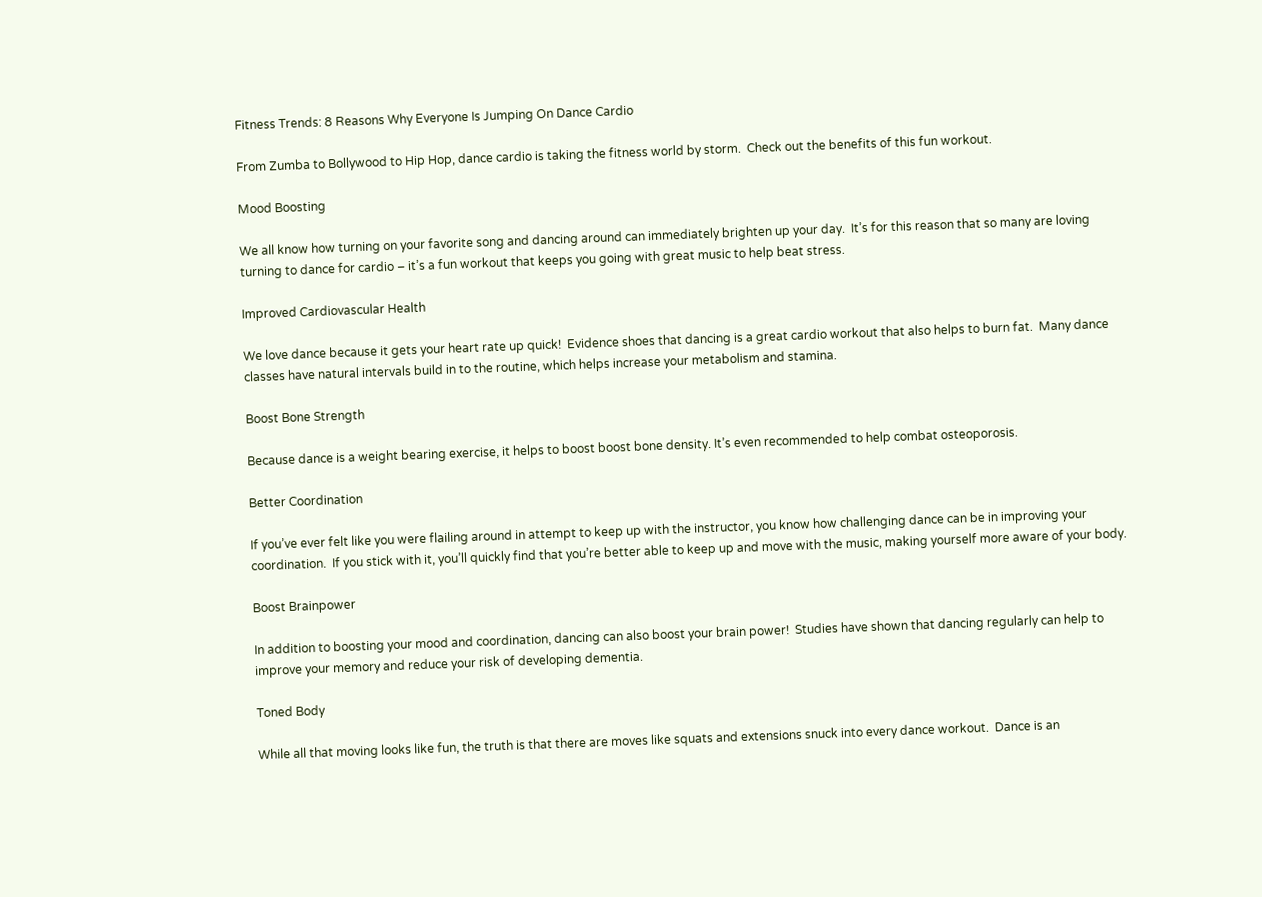Fitness Trends: 8 Reasons Why Everyone Is Jumping On Dance Cardio

From Zumba to Bollywood to Hip Hop, dance cardio is taking the fitness world by storm.  Check out the benefits of this fun workout.

Mood Boosting

We all know how turning on your favorite song and dancing around can immediately brighten up your day.  It’s for this reason that so many are loving turning to dance for cardio – it’s a fun workout that keeps you going with great music to help beat stress.

Improved Cardiovascular Health

We love dance because it gets your heart rate up quick!  Evidence shoes that dancing is a great cardio workout that also helps to burn fat.  Many dance classes have natural intervals build in to the routine, which helps increase your metabolism and stamina.

Boost Bone Strength

Because dance is a weight bearing exercise, it helps to boost boost bone density. It’s even recommended to help combat osteoporosis.

Better Coordination

If you’ve ever felt like you were flailing around in attempt to keep up with the instructor, you know how challenging dance can be in improving your coordination.  If you stick with it, you’ll quickly find that you’re better able to keep up and move with the music, making yourself more aware of your body.

Boost Brainpower

In addition to boosting your mood and coordination, dancing can also boost your brain power!  Studies have shown that dancing regularly can help to improve your memory and reduce your risk of developing dementia.

Toned Body

While all that moving looks like fun, the truth is that there are moves like squats and extensions snuck into every dance workout.  Dance is an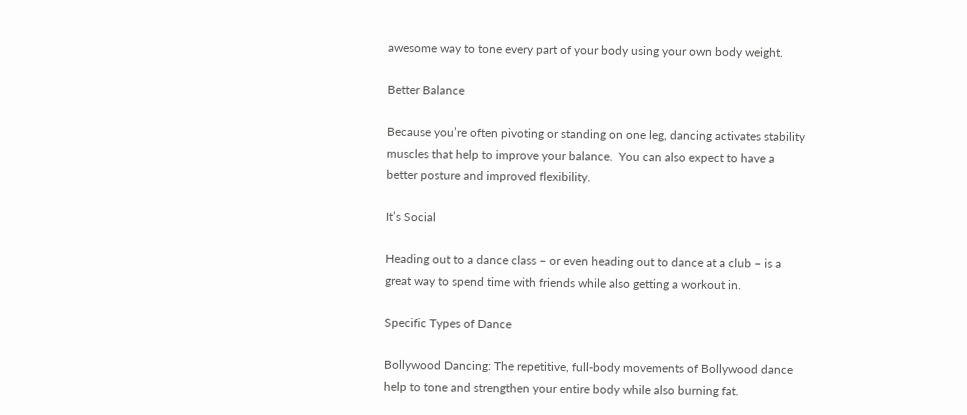awesome way to tone every part of your body using your own body weight.

Better Balance

Because you’re often pivoting or standing on one leg, dancing activates stability muscles that help to improve your balance.  You can also expect to have a better posture and improved flexibility.

It’s Social

Heading out to a dance class – or even heading out to dance at a club – is a great way to spend time with friends while also getting a workout in.

Specific Types of Dance

Bollywood Dancing: The repetitive, full-body movements of Bollywood dance help to tone and strengthen your entire body while also burning fat.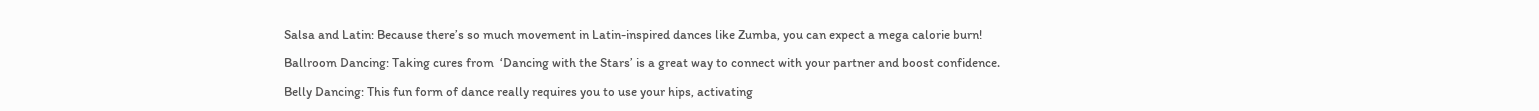Salsa and Latin: Because there’s so much movement in Latin-inspired dances like Zumba, you can expect a mega calorie burn!

Ballroom Dancing: Taking cures from  ‘Dancing with the Stars’ is a great way to connect with your partner and boost confidence.

Belly Dancing: This fun form of dance really requires you to use your hips, activating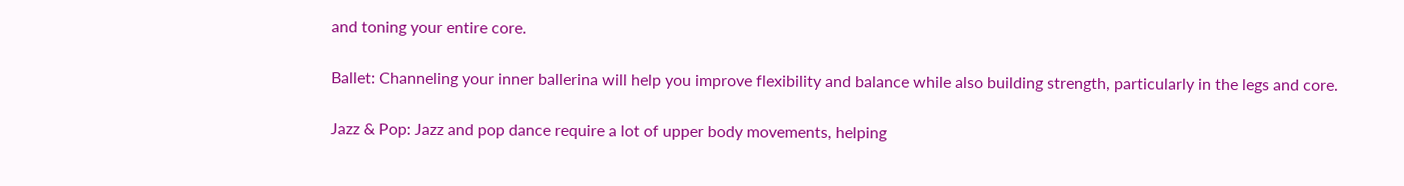and toning your entire core.

Ballet: Channeling your inner ballerina will help you improve flexibility and balance while also building strength, particularly in the legs and core.

Jazz & Pop: Jazz and pop dance require a lot of upper body movements, helping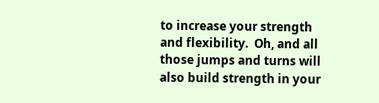to increase your strength and flexibility.  Oh, and all those jumps and turns will also build strength in your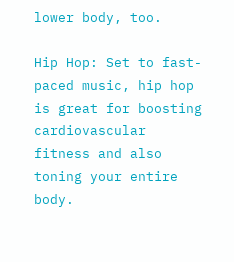lower body, too.

Hip Hop: Set to fast-paced music, hip hop is great for boosting cardiovascular fitness and also toning your entire body.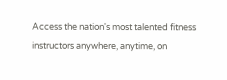Access the nation's most talented fitness instructors anywhere, anytime, on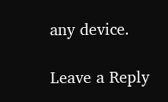any device.

Leave a Reply